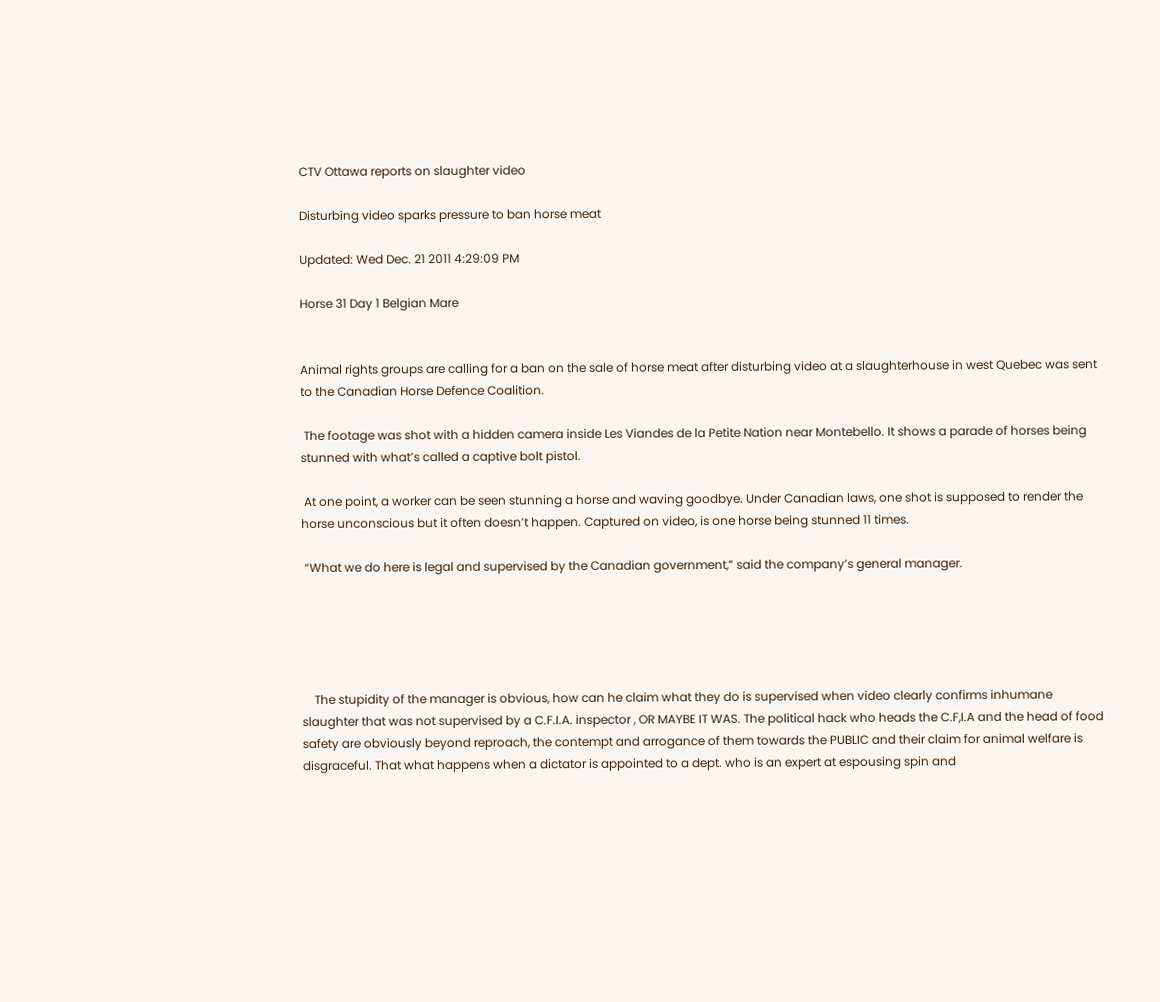CTV Ottawa reports on slaughter video

Disturbing video sparks pressure to ban horse meat

Updated: Wed Dec. 21 2011 4:29:09 PM

Horse 31 Day 1 Belgian Mare


Animal rights groups are calling for a ban on the sale of horse meat after disturbing video at a slaughterhouse in west Quebec was sent to the Canadian Horse Defence Coalition.

 The footage was shot with a hidden camera inside Les Viandes de la Petite Nation near Montebello. It shows a parade of horses being stunned with what’s called a captive bolt pistol.

 At one point, a worker can be seen stunning a horse and waving goodbye. Under Canadian laws, one shot is supposed to render the horse unconscious but it often doesn’t happen. Captured on video, is one horse being stunned 11 times.

 “What we do here is legal and supervised by the Canadian government,” said the company’s general manager.





    The stupidity of the manager is obvious, how can he claim what they do is supervised when video clearly confirms inhumane slaughter that was not supervised by a C.F.I.A. inspector , OR MAYBE IT WAS. The political hack who heads the C.F,I.A and the head of food safety are obviously beyond reproach, the contempt and arrogance of them towards the PUBLIC and their claim for animal welfare is disgraceful. That what happens when a dictator is appointed to a dept. who is an expert at espousing spin and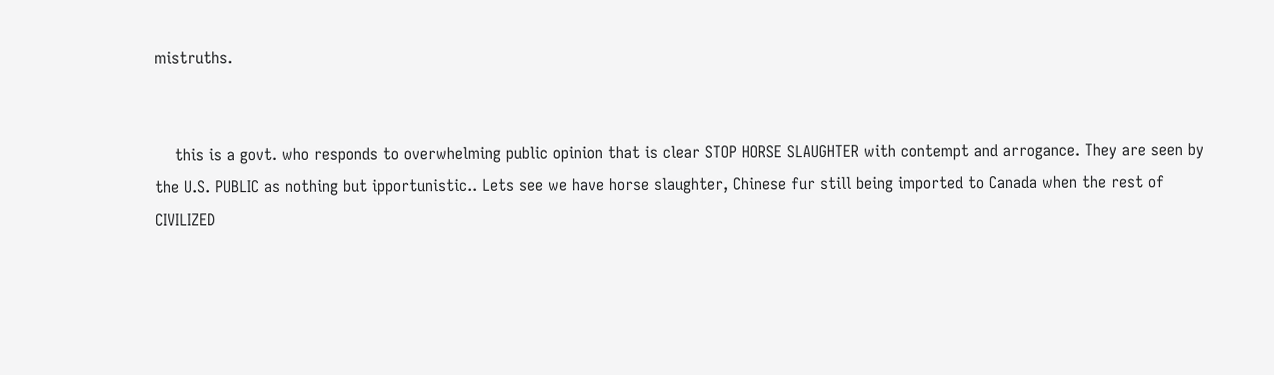mistruths.


    this is a govt. who responds to overwhelming public opinion that is clear STOP HORSE SLAUGHTER with contempt and arrogance. They are seen by the U.S. PUBLIC as nothing but ipportunistic.. Lets see we have horse slaughter, Chinese fur still being imported to Canada when the rest of CIVILIZED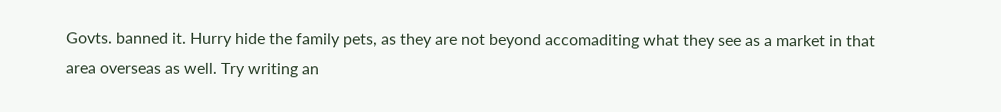Govts. banned it. Hurry hide the family pets, as they are not beyond accomaditing what they see as a market in that area overseas as well. Try writing an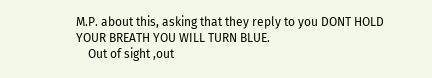M.P. about this, asking that they reply to you DONT HOLD YOUR BREATH YOU WILL TURN BLUE.
    Out of sight ,out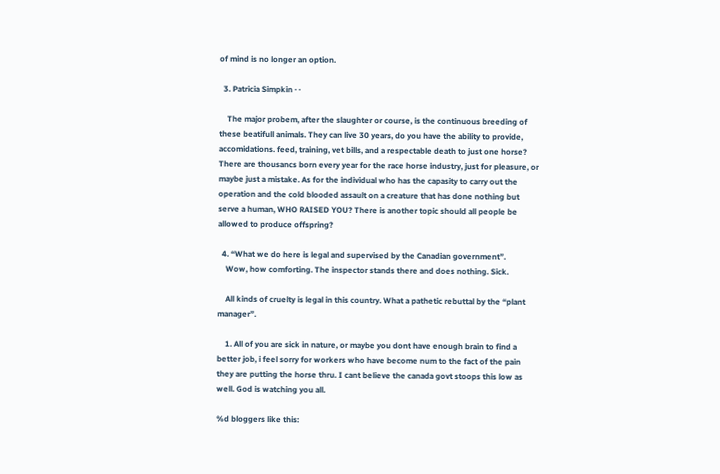of mind is no longer an option.

  3. Patricia Simpkin · ·

    The major probem, after the slaughter or course, is the continuous breeding of these beatifull animals. They can live 30 years, do you have the ability to provide, accomidations. feed, training, vet bills, and a respectable death to just one horse? There are thousancs born every year for the race horse industry, just for pleasure, or maybe just a mistake. As for the individual who has the capasity to carry out the operation and the cold blooded assault on a creature that has done nothing but serve a human, WHO RAISED YOU? There is another topic should all people be allowed to produce offspring?

  4. “What we do here is legal and supervised by the Canadian government”.
    Wow, how comforting. The inspector stands there and does nothing. Sick.

    All kinds of cruelty is legal in this country. What a pathetic rebuttal by the “plant manager”.

    1. All of you are sick in nature, or maybe you dont have enough brain to find a better job, i feel sorry for workers who have become num to the fact of the pain they are putting the horse thru. I cant believe the canada govt stoops this low as well. God is watching you all.

%d bloggers like this: